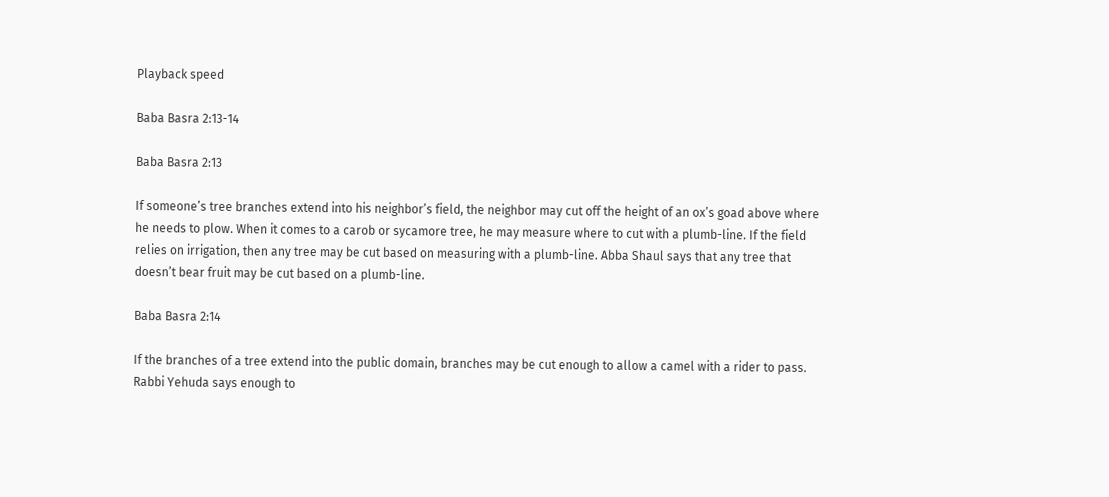Playback speed

Baba Basra 2:13-14

Baba Basra 2:13

If someone’s tree branches extend into his neighbor’s field, the neighbor may cut off the height of an ox’s goad above where he needs to plow. When it comes to a carob or sycamore tree, he may measure where to cut with a plumb-line. If the field relies on irrigation, then any tree may be cut based on measuring with a plumb-line. Abba Shaul says that any tree that doesn’t bear fruit may be cut based on a plumb-line.

Baba Basra 2:14

If the branches of a tree extend into the public domain, branches may be cut enough to allow a camel with a rider to pass. Rabbi Yehuda says enough to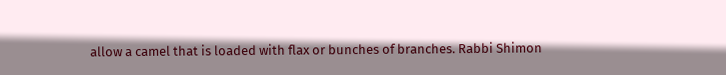allow a camel that is loaded with flax or bunches of branches. Rabbi Shimon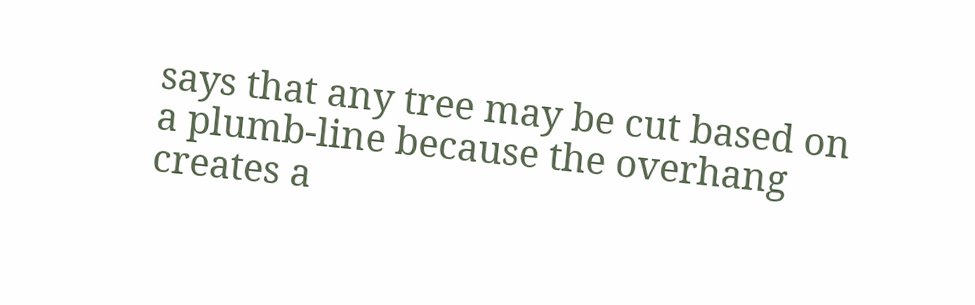says that any tree may be cut based on a plumb-line because the overhang creates a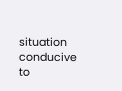situation conducive to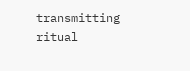transmitting ritual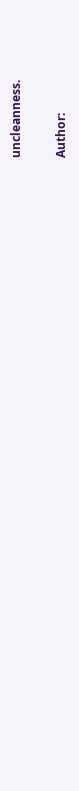uncleanness.

Author: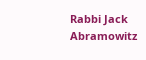Rabbi Jack Abramowitz